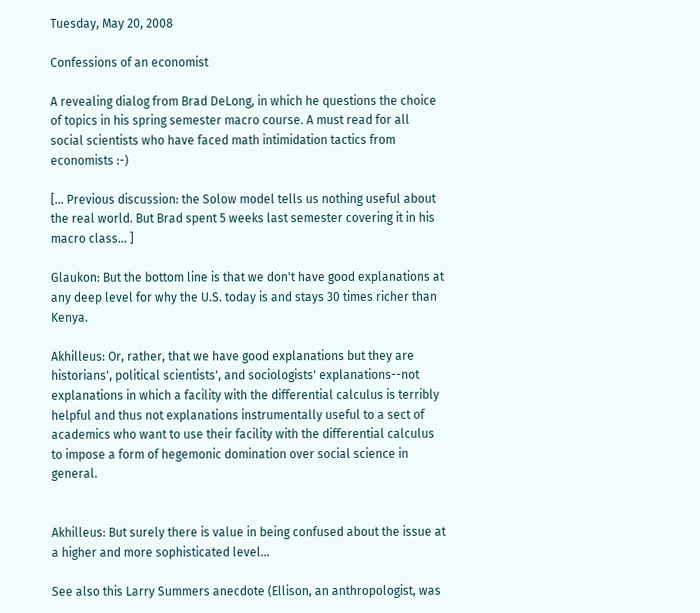Tuesday, May 20, 2008

Confessions of an economist

A revealing dialog from Brad DeLong, in which he questions the choice of topics in his spring semester macro course. A must read for all social scientists who have faced math intimidation tactics from economists :-)

[... Previous discussion: the Solow model tells us nothing useful about the real world. But Brad spent 5 weeks last semester covering it in his macro class... ]

Glaukon: But the bottom line is that we don't have good explanations at any deep level for why the U.S. today is and stays 30 times richer than Kenya.

Akhilleus: Or, rather, that we have good explanations but they are historians', political scientists', and sociologists' explanations--not explanations in which a facility with the differential calculus is terribly helpful and thus not explanations instrumentally useful to a sect of academics who want to use their facility with the differential calculus to impose a form of hegemonic domination over social science in general.


Akhilleus: But surely there is value in being confused about the issue at a higher and more sophisticated level...

See also this Larry Summers anecdote (Ellison, an anthropologist, was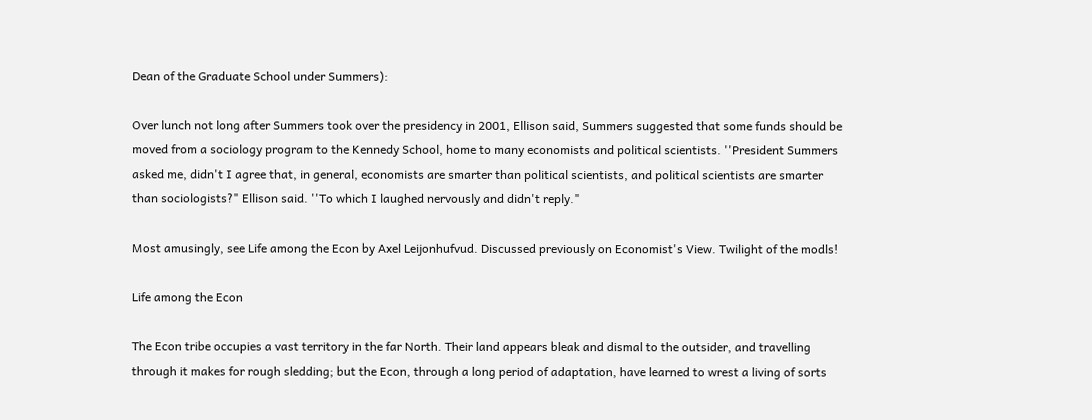Dean of the Graduate School under Summers):

Over lunch not long after Summers took over the presidency in 2001, Ellison said, Summers suggested that some funds should be moved from a sociology program to the Kennedy School, home to many economists and political scientists. ''President Summers asked me, didn't I agree that, in general, economists are smarter than political scientists, and political scientists are smarter than sociologists?" Ellison said. ''To which I laughed nervously and didn't reply."

Most amusingly, see Life among the Econ by Axel Leijonhufvud. Discussed previously on Economist's View. Twilight of the modls!

Life among the Econ

The Econ tribe occupies a vast territory in the far North. Their land appears bleak and dismal to the outsider, and travelling through it makes for rough sledding; but the Econ, through a long period of adaptation, have learned to wrest a living of sorts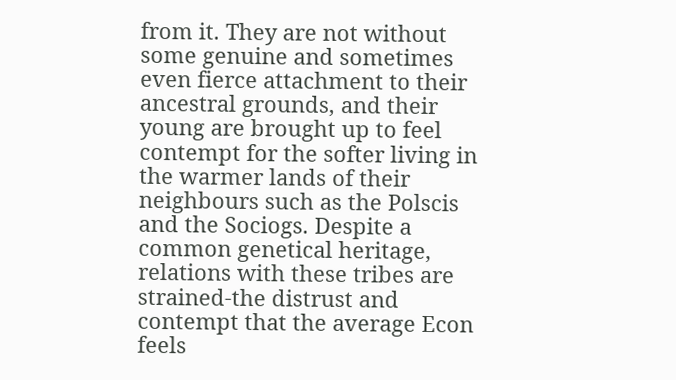from it. They are not without some genuine and sometimes even fierce attachment to their ancestral grounds, and their young are brought up to feel contempt for the softer living in the warmer lands of their neighbours such as the Polscis and the Sociogs. Despite a common genetical heritage, relations with these tribes are strained-the distrust and contempt that the average Econ feels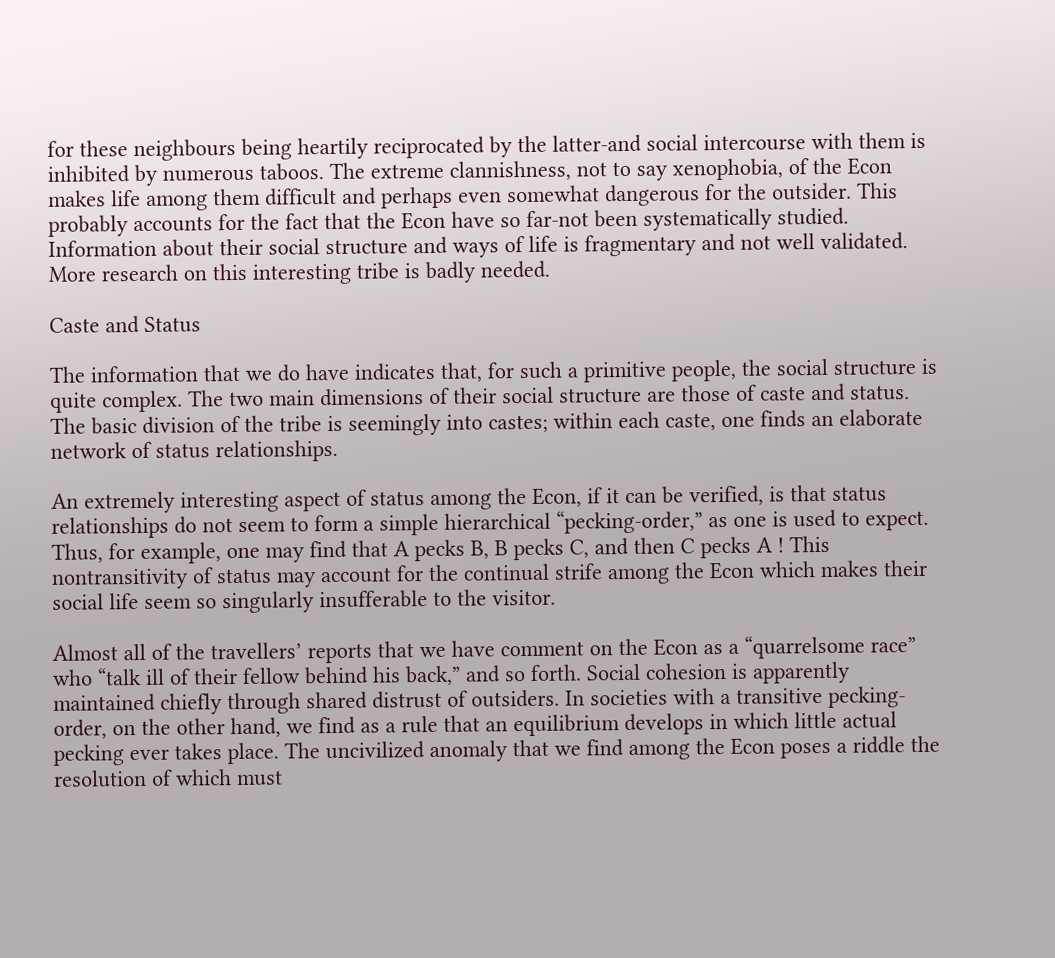for these neighbours being heartily reciprocated by the latter-and social intercourse with them is inhibited by numerous taboos. The extreme clannishness, not to say xenophobia, of the Econ makes life among them difficult and perhaps even somewhat dangerous for the outsider. This probably accounts for the fact that the Econ have so far-not been systematically studied. Information about their social structure and ways of life is fragmentary and not well validated. More research on this interesting tribe is badly needed.

Caste and Status

The information that we do have indicates that, for such a primitive people, the social structure is quite complex. The two main dimensions of their social structure are those of caste and status. The basic division of the tribe is seemingly into castes; within each caste, one finds an elaborate network of status relationships.

An extremely interesting aspect of status among the Econ, if it can be verified, is that status relationships do not seem to form a simple hierarchical “pecking-order,” as one is used to expect. Thus, for example, one may find that A pecks B, B pecks C, and then C pecks A ! This nontransitivity of status may account for the continual strife among the Econ which makes their social life seem so singularly insufferable to the visitor.

Almost all of the travellers’ reports that we have comment on the Econ as a “quarrelsome race” who “talk ill of their fellow behind his back,” and so forth. Social cohesion is apparently maintained chiefly through shared distrust of outsiders. In societies with a transitive pecking-order, on the other hand, we find as a rule that an equilibrium develops in which little actual pecking ever takes place. The uncivilized anomaly that we find among the Econ poses a riddle the resolution of which must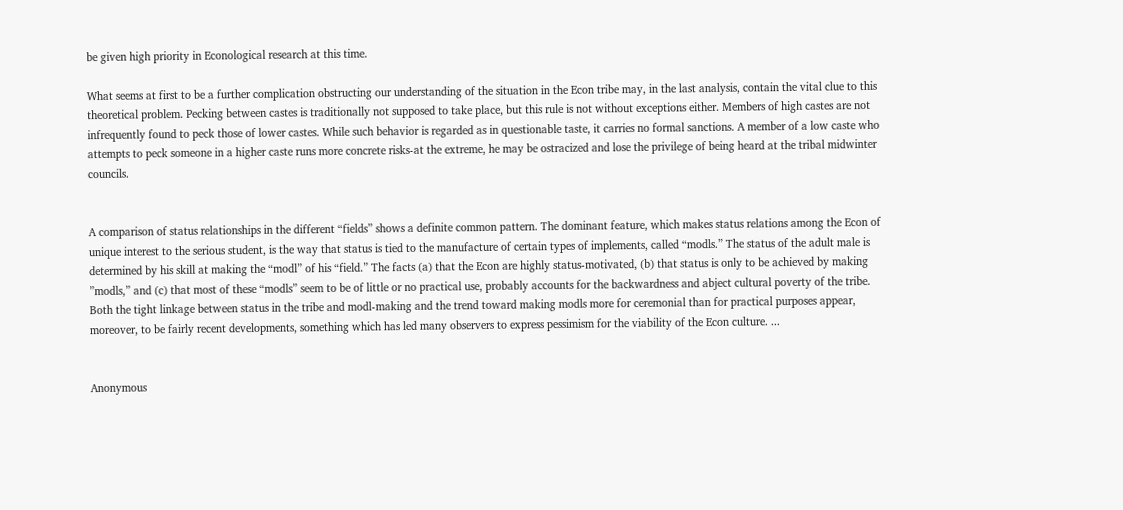be given high priority in Econological research at this time.

What seems at first to be a further complication obstructing our understanding of the situation in the Econ tribe may, in the last analysis, contain the vital clue to this theoretical problem. Pecking between castes is traditionally not supposed to take place, but this rule is not without exceptions either. Members of high castes are not infrequently found to peck those of lower castes. While such behavior is regarded as in questionable taste, it carries no formal sanctions. A member of a low caste who attempts to peck someone in a higher caste runs more concrete risks-at the extreme, he may be ostracized and lose the privilege of being heard at the tribal midwinter councils.


A comparison of status relationships in the different “fields” shows a definite common pattern. The dominant feature, which makes status relations among the Econ of unique interest to the serious student, is the way that status is tied to the manufacture of certain types of implements, called “modls.” The status of the adult male is determined by his skill at making the “modl” of his “field.” The facts (a) that the Econ are highly status-motivated, (b) that status is only to be achieved by making ”modls,” and (c) that most of these “modls” seem to be of little or no practical use, probably accounts for the backwardness and abject cultural poverty of the tribe. Both the tight linkage between status in the tribe and modl-making and the trend toward making modls more for ceremonial than for practical purposes appear, moreover, to be fairly recent developments, something which has led many observers to express pessimism for the viability of the Econ culture. ...


Anonymous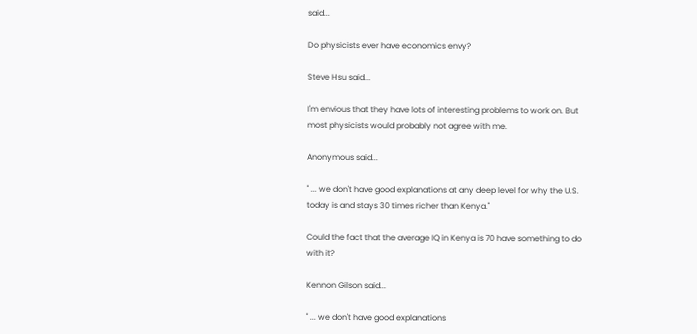said...

Do physicists ever have economics envy?

Steve Hsu said...

I'm envious that they have lots of interesting problems to work on. But most physicists would probably not agree with me.

Anonymous said...

" ... we don't have good explanations at any deep level for why the U.S. today is and stays 30 times richer than Kenya."

Could the fact that the average IQ in Kenya is 70 have something to do with it?

Kennon Gilson said...

" ... we don't have good explanations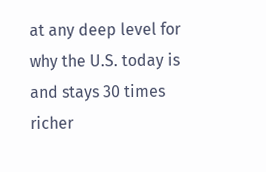at any deep level for why the U.S. today is and stays 30 times richer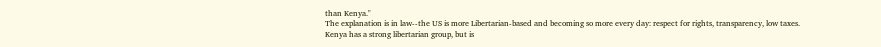than Kenya."
The explanation is in law--the US is more Libertarian-based and becoming so more every day: respect for rights, transparency, low taxes. Kenya has a strong libertarian group, but is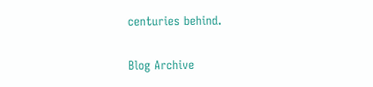centuries behind.

Blog Archive